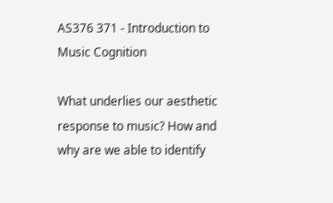AS376 371 - Introduction to Music Cognition

What underlies our aesthetic response to music? How and why are we able to identify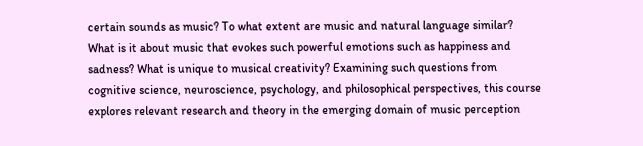certain sounds as music? To what extent are music and natural language similar? What is it about music that evokes such powerful emotions such as happiness and sadness? What is unique to musical creativity? Examining such questions from cognitive science, neuroscience, psychology, and philosophical perspectives, this course explores relevant research and theory in the emerging domain of music perception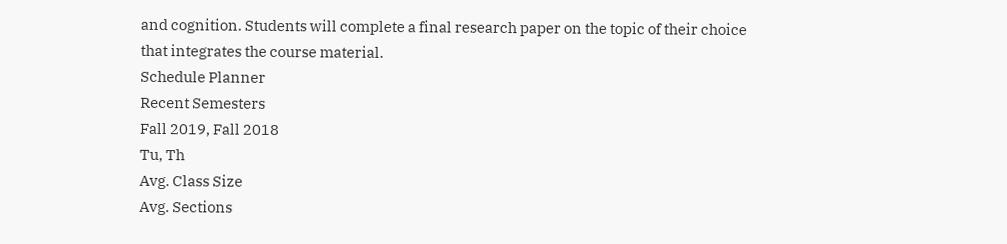and cognition. Students will complete a final research paper on the topic of their choice that integrates the course material.
Schedule Planner
Recent Semesters
Fall 2019, Fall 2018
Tu, Th
Avg. Class Size
Avg. Sections